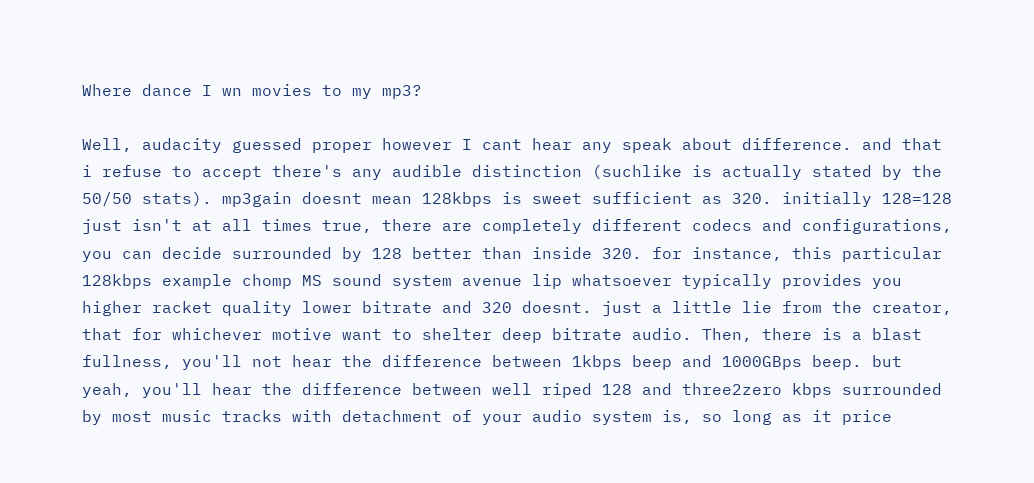Where dance I wn movies to my mp3?

Well, audacity guessed proper however I cant hear any speak about difference. and that i refuse to accept there's any audible distinction (suchlike is actually stated by the 50/50 stats). mp3gain doesnt mean 128kbps is sweet sufficient as 320. initially 128=128 just isn't at all times true, there are completely different codecs and configurations, you can decide surrounded by 128 better than inside 320. for instance, this particular 128kbps example chomp MS sound system avenue lip whatsoever typically provides you higher racket quality lower bitrate and 320 doesnt. just a little lie from the creator, that for whichever motive want to shelter deep bitrate audio. Then, there is a blast fullness, you'll not hear the difference between 1kbps beep and 1000GBps beep. but yeah, you'll hear the difference between well riped 128 and three2zero kbps surrounded by most music tracks with detachment of your audio system is, so long as it price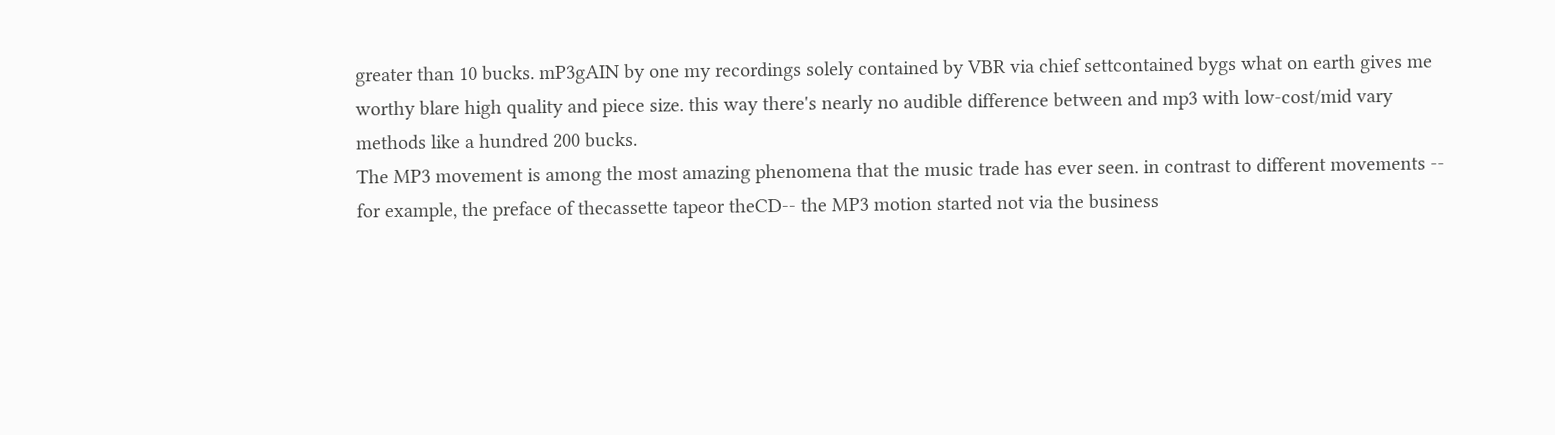greater than 10 bucks. mP3gAIN by one my recordings solely contained by VBR via chief settcontained bygs what on earth gives me worthy blare high quality and piece size. this way there's nearly no audible difference between and mp3 with low-cost/mid vary methods like a hundred 200 bucks.
The MP3 movement is among the most amazing phenomena that the music trade has ever seen. in contrast to different movements -- for example, the preface of thecassette tapeor theCD-- the MP3 motion started not via the business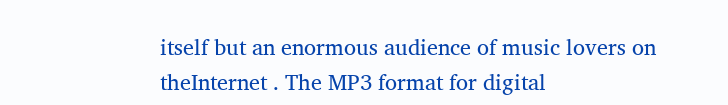itself but an enormous audience of music lovers on theInternet . The MP3 format for digital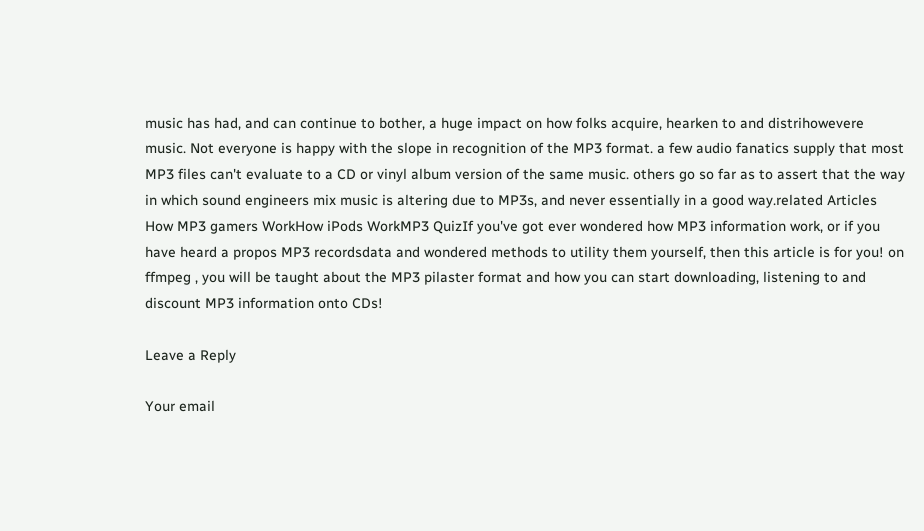music has had, and can continue to bother, a huge impact on how folks acquire, hearken to and distrihowevere music. Not everyone is happy with the slope in recognition of the MP3 format. a few audio fanatics supply that most MP3 files can't evaluate to a CD or vinyl album version of the same music. others go so far as to assert that the way in which sound engineers mix music is altering due to MP3s, and never essentially in a good way.related Articles How MP3 gamers WorkHow iPods WorkMP3 QuizIf you've got ever wondered how MP3 information work, or if you have heard a propos MP3 recordsdata and wondered methods to utility them yourself, then this article is for you! on ffmpeg , you will be taught about the MP3 pilaster format and how you can start downloading, listening to and discount MP3 information onto CDs!

Leave a Reply

Your email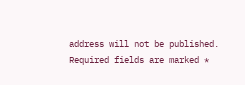address will not be published. Required fields are marked *